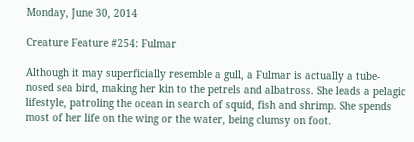Monday, June 30, 2014

Creature Feature #254: Fulmar

Although it may superficially resemble a gull, a Fulmar is actually a tube-nosed sea bird, making her kin to the petrels and albatross. She leads a pelagic lifestyle, patroling the ocean in search of squid, fish and shrimp. She spends most of her life on the wing or the water, being clumsy on foot.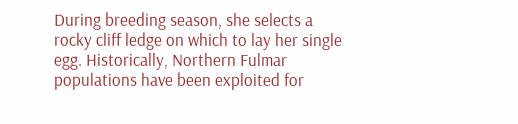During breeding season, she selects a rocky cliff ledge on which to lay her single egg. Historically, Northern Fulmar populations have been exploited for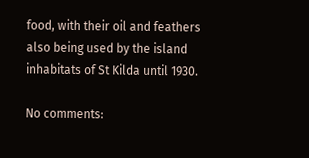food, with their oil and feathers also being used by the island inhabitats of St Kilda until 1930.

No comments: